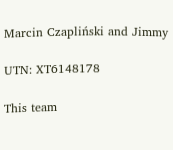Marcin Czapliński and Jimmy

UTN: XT6148178

This team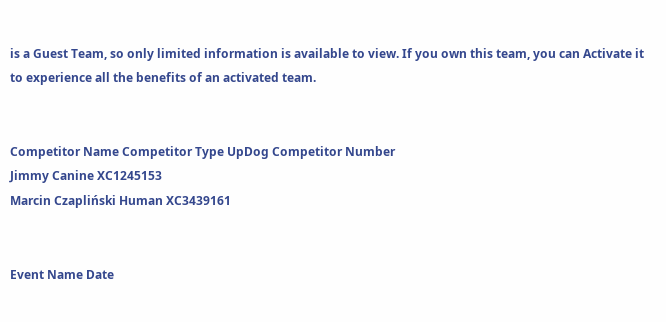is a Guest Team, so only limited information is available to view. If you own this team, you can Activate it to experience all the benefits of an activated team.


Competitor Name Competitor Type UpDog Competitor Number
Jimmy Canine XC1245153
Marcin Czapliński Human XC3439161


Event Name Date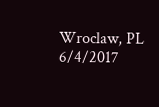Wroclaw, PL 6/4/2017